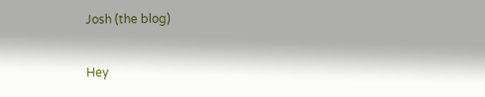Josh (the blog)

Hey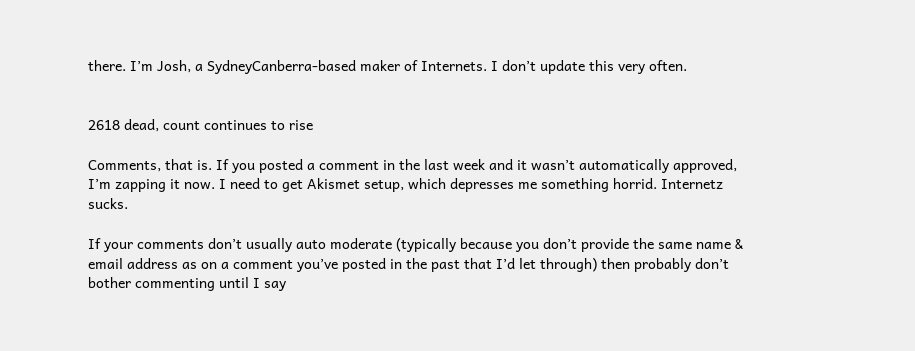there. I’m Josh, a SydneyCanberra-based maker of Internets. I don’t update this very often.


2618 dead, count continues to rise

Comments, that is. If you posted a comment in the last week and it wasn’t automatically approved, I’m zapping it now. I need to get Akismet setup, which depresses me something horrid. Internetz sucks.

If your comments don’t usually auto moderate (typically because you don’t provide the same name & email address as on a comment you’ve posted in the past that I’d let through) then probably don’t bother commenting until I say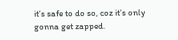it’s safe to do so, coz it’s only gonna get zapped.